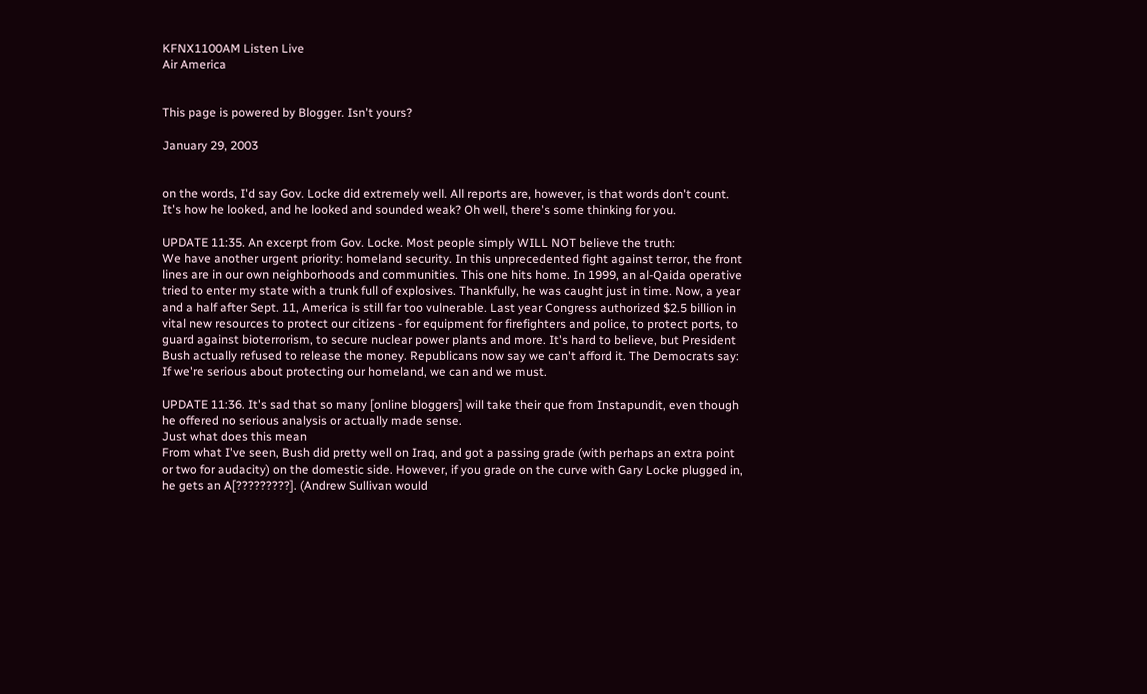KFNX1100AM Listen Live
Air America


This page is powered by Blogger. Isn't yours?

January 29, 2003


on the words, I'd say Gov. Locke did extremely well. All reports are, however, is that words don't count. It's how he looked, and he looked and sounded weak? Oh well, there's some thinking for you.

UPDATE 11:35. An excerpt from Gov. Locke. Most people simply WILL NOT believe the truth:
We have another urgent priority: homeland security. In this unprecedented fight against terror, the front lines are in our own neighborhoods and communities. This one hits home. In 1999, an al-Qaida operative tried to enter my state with a trunk full of explosives. Thankfully, he was caught just in time. Now, a year and a half after Sept. 11, America is still far too vulnerable. Last year Congress authorized $2.5 billion in vital new resources to protect our citizens - for equipment for firefighters and police, to protect ports, to guard against bioterrorism, to secure nuclear power plants and more. It's hard to believe, but President Bush actually refused to release the money. Republicans now say we can't afford it. The Democrats say: If we're serious about protecting our homeland, we can and we must.

UPDATE 11:36. It's sad that so many [online bloggers] will take their que from Instapundit, even though he offered no serious analysis or actually made sense.
Just what does this mean
From what I've seen, Bush did pretty well on Iraq, and got a passing grade (with perhaps an extra point or two for audacity) on the domestic side. However, if you grade on the curve with Gary Locke plugged in, he gets an A[?????????]. (Andrew Sullivan would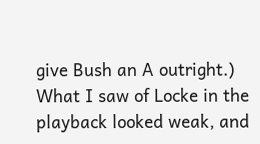give Bush an A outright.) What I saw of Locke in the playback looked weak, and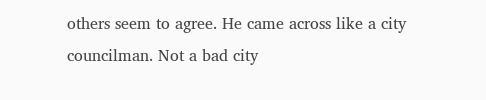others seem to agree. He came across like a city councilman. Not a bad city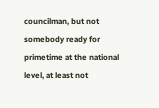councilman, but not somebody ready for primetime at the national level, at least not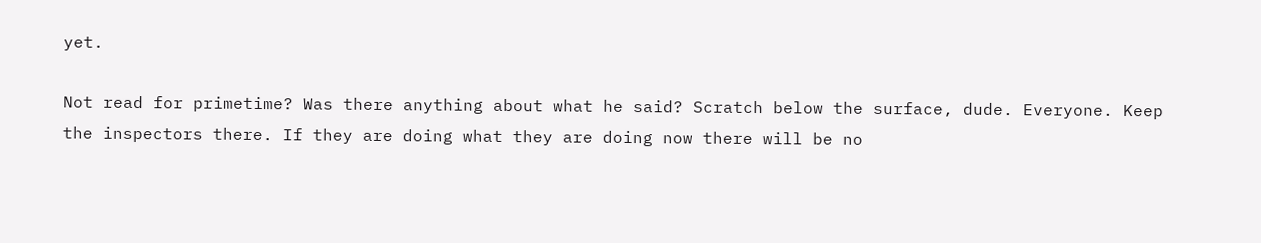yet.

Not read for primetime? Was there anything about what he said? Scratch below the surface, dude. Everyone. Keep the inspectors there. If they are doing what they are doing now there will be no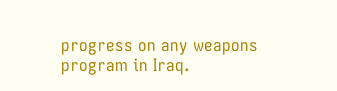progress on any weapons program in Iraq.